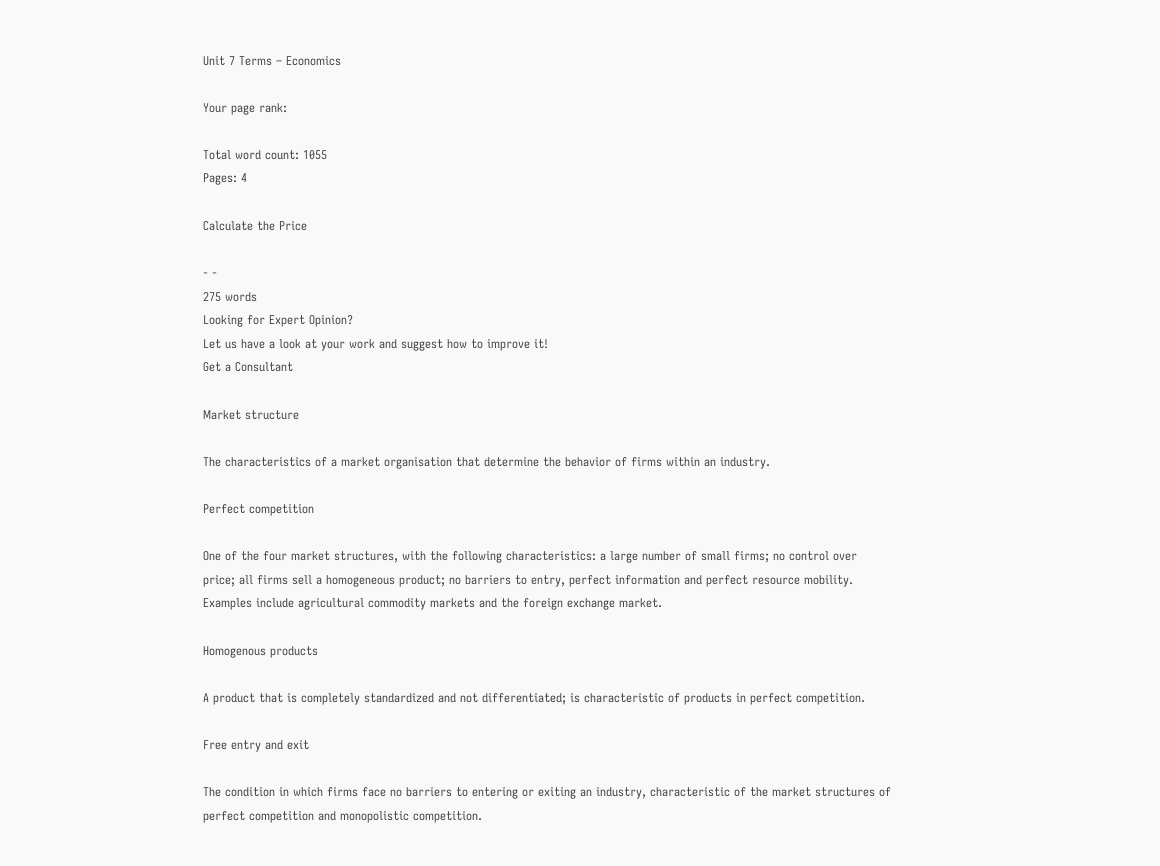Unit 7 Terms – Economics

Your page rank:

Total word count: 1055
Pages: 4

Calculate the Price

- -
275 words
Looking for Expert Opinion?
Let us have a look at your work and suggest how to improve it!
Get a Consultant

Market structure

The characteristics of a market organisation that determine the behavior of firms within an industry.

Perfect competition

One of the four market structures, with the following characteristics: a large number of small firms; no control over price; all firms sell a homogeneous product; no barriers to entry, perfect information and perfect resource mobility. Examples include agricultural commodity markets and the foreign exchange market.

Homogenous products

A product that is completely standardized and not differentiated; is characteristic of products in perfect competition.

Free entry and exit

The condition in which firms face no barriers to entering or exiting an industry, characteristic of the market structures of perfect competition and monopolistic competition.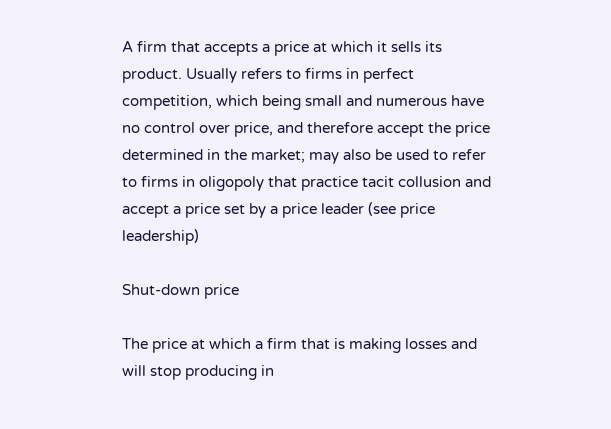A firm that accepts a price at which it sells its product. Usually refers to firms in perfect competition, which being small and numerous have no control over price, and therefore accept the price determined in the market; may also be used to refer to firms in oligopoly that practice tacit collusion and accept a price set by a price leader (see price leadership)

Shut-down price

The price at which a firm that is making losses and will stop producing in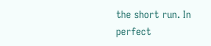the short run. In perfect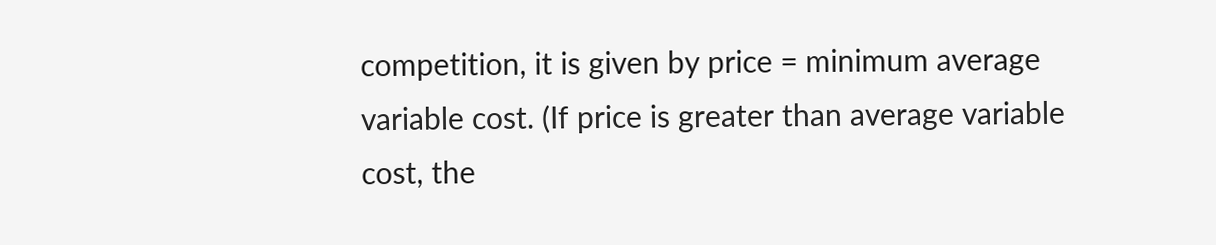competition, it is given by price = minimum average variable cost. (If price is greater than average variable cost, the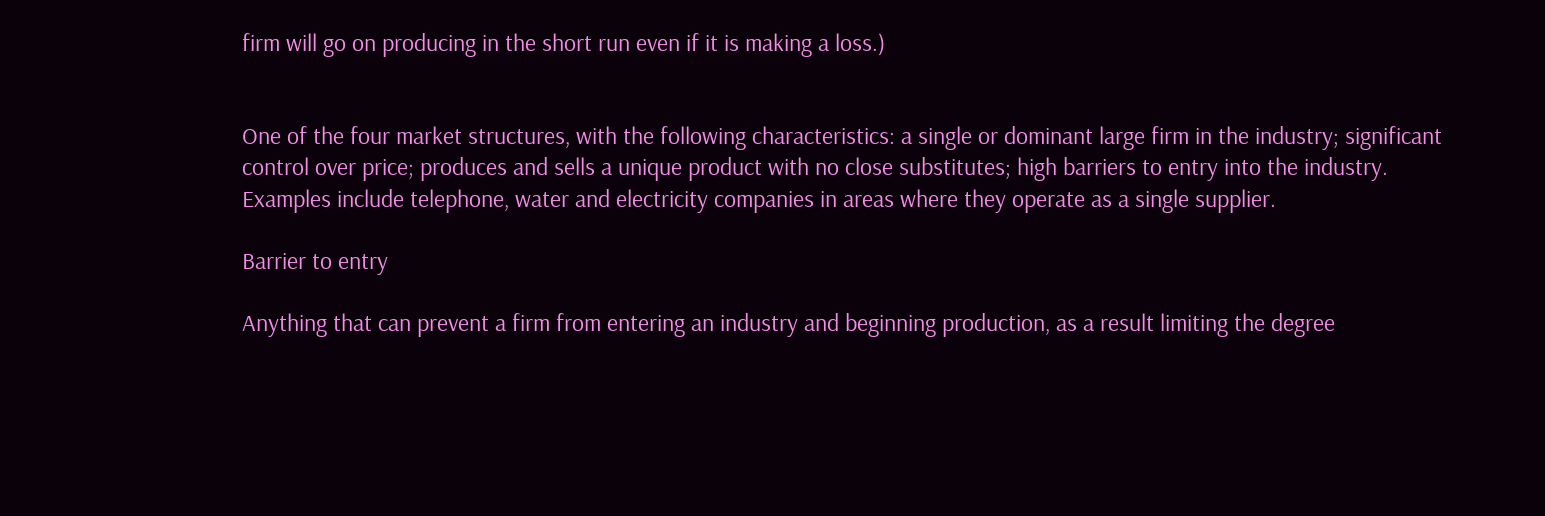firm will go on producing in the short run even if it is making a loss.)


One of the four market structures, with the following characteristics: a single or dominant large firm in the industry; significant control over price; produces and sells a unique product with no close substitutes; high barriers to entry into the industry. Examples include telephone, water and electricity companies in areas where they operate as a single supplier.

Barrier to entry

Anything that can prevent a firm from entering an industry and beginning production, as a result limiting the degree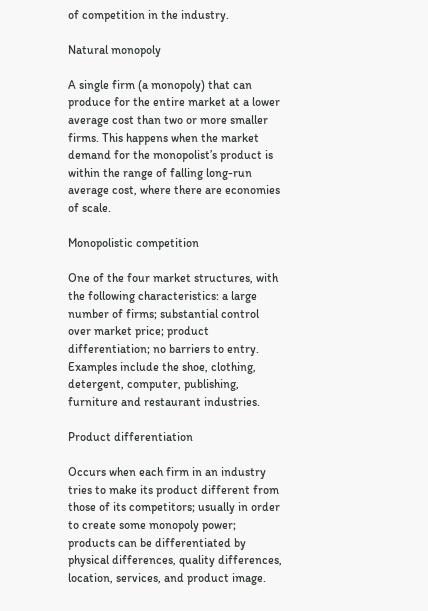of competition in the industry.

Natural monopoly

A single firm (a monopoly) that can produce for the entire market at a lower average cost than two or more smaller firms. This happens when the market demand for the monopolist’s product is within the range of falling long-run average cost, where there are economies of scale.

Monopolistic competition

One of the four market structures, with the following characteristics: a large number of firms; substantial control over market price; product differentiation; no barriers to entry. Examples include the shoe, clothing, detergent, computer, publishing, furniture and restaurant industries.

Product differentiation

Occurs when each firm in an industry tries to make its product different from those of its competitors; usually in order to create some monopoly power; products can be differentiated by physical differences, quality differences, location, services, and product image.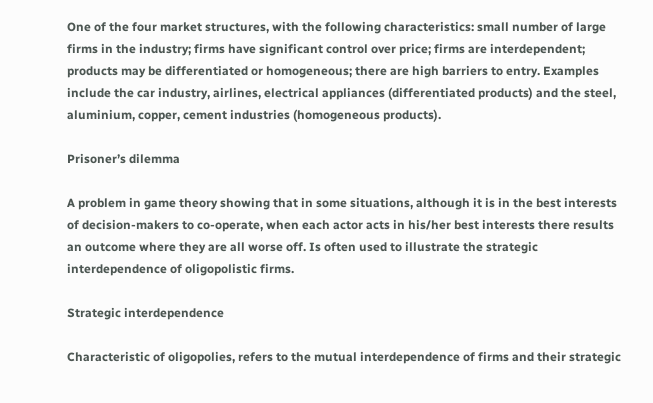One of the four market structures, with the following characteristics: small number of large firms in the industry; firms have significant control over price; firms are interdependent; products may be differentiated or homogeneous; there are high barriers to entry. Examples include the car industry, airlines, electrical appliances (differentiated products) and the steel, aluminium, copper, cement industries (homogeneous products).

Prisoner’s dilemma

A problem in game theory showing that in some situations, although it is in the best interests of decision-makers to co-operate, when each actor acts in his/her best interests there results an outcome where they are all worse off. Is often used to illustrate the strategic interdependence of oligopolistic firms.

Strategic interdependence

Characteristic of oligopolies, refers to the mutual interdependence of firms and their strategic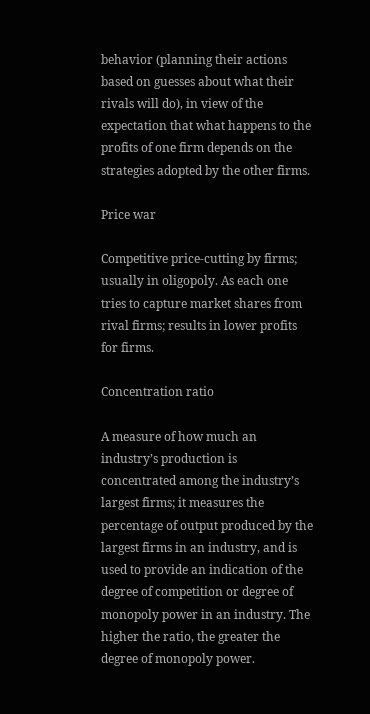behavior (planning their actions based on guesses about what their rivals will do), in view of the expectation that what happens to the profits of one firm depends on the strategies adopted by the other firms.

Price war

Competitive price-cutting by firms; usually in oligopoly. As each one tries to capture market shares from rival firms; results in lower profits for firms.

Concentration ratio

A measure of how much an industry’s production is concentrated among the industry’s largest firms; it measures the percentage of output produced by the largest firms in an industry, and is used to provide an indication of the degree of competition or degree of monopoly power in an industry. The higher the ratio, the greater the degree of monopoly power.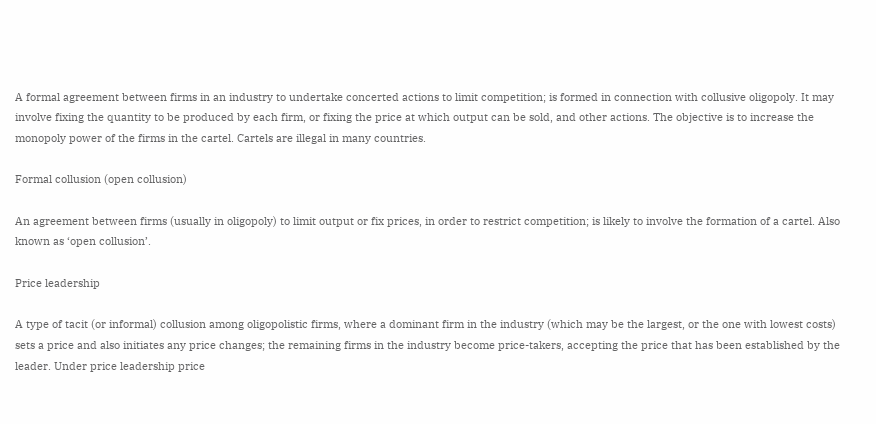A formal agreement between firms in an industry to undertake concerted actions to limit competition; is formed in connection with collusive oligopoly. It may involve fixing the quantity to be produced by each firm, or fixing the price at which output can be sold, and other actions. The objective is to increase the monopoly power of the firms in the cartel. Cartels are illegal in many countries.

Formal collusion (open collusion)

An agreement between firms (usually in oligopoly) to limit output or fix prices, in order to restrict competition; is likely to involve the formation of a cartel. Also known as ‘open collusion’.

Price leadership

A type of tacit (or informal) collusion among oligopolistic firms, where a dominant firm in the industry (which may be the largest, or the one with lowest costs) sets a price and also initiates any price changes; the remaining firms in the industry become price-takers, accepting the price that has been established by the leader. Under price leadership price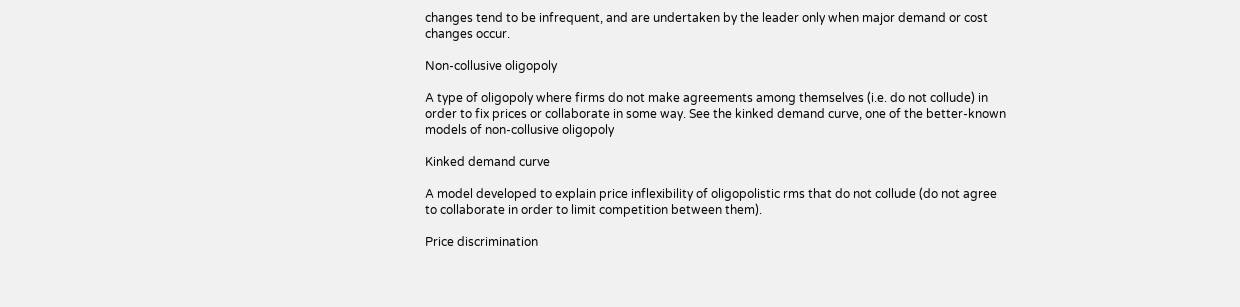changes tend to be infrequent, and are undertaken by the leader only when major demand or cost changes occur.

Non-collusive oligopoly

A type of oligopoly where firms do not make agreements among themselves (i.e. do not collude) in order to fix prices or collaborate in some way. See the kinked demand curve, one of the better-known models of non-collusive oligopoly

Kinked demand curve

A model developed to explain price inflexibility of oligopolistic rms that do not collude (do not agree to collaborate in order to limit competition between them).

Price discrimination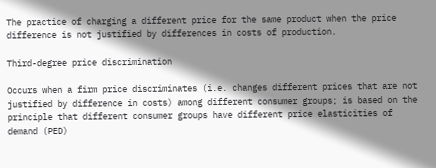The practice of charging a different price for the same product when the price difference is not justified by differences in costs of production.

Third-degree price discrimination

Occurs when a firm price discriminates (i.e. changes different prices that are not justified by difference in costs) among different consumer groups; is based on the principle that different consumer groups have different price elasticities of demand (PED)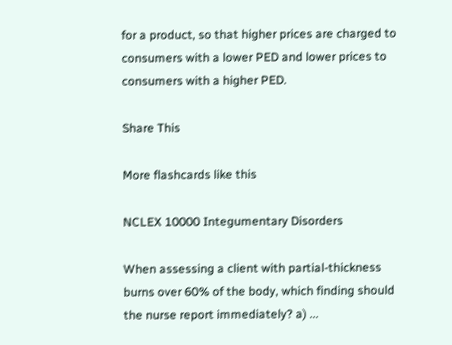for a product, so that higher prices are charged to consumers with a lower PED and lower prices to consumers with a higher PED.

Share This

More flashcards like this

NCLEX 10000 Integumentary Disorders

When assessing a client with partial-thickness burns over 60% of the body, which finding should the nurse report immediately? a) ...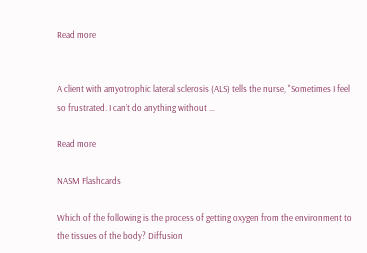Read more


A client with amyotrophic lateral sclerosis (ALS) tells the nurse, "Sometimes I feel so frustrated. I can’t do anything without ...

Read more

NASM Flashcards

Which of the following is the process of getting oxygen from the environment to the tissues of the body? Diffusion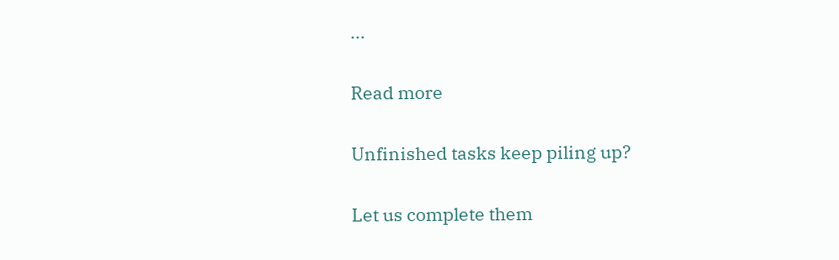...

Read more

Unfinished tasks keep piling up?

Let us complete them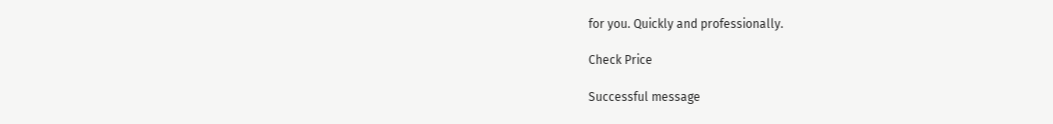for you. Quickly and professionally.

Check Price

Successful message